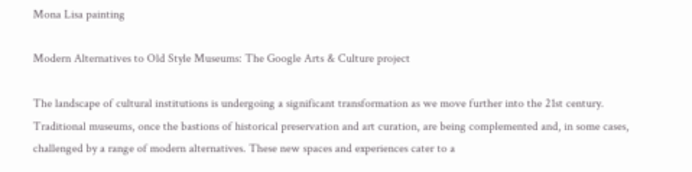Mona Lisa painting

Modern Alternatives to Old Style Museums: The Google Arts & Culture project

The landscape of cultural institutions is undergoing a significant transformation as we move further into the 21st century. Traditional museums, once the bastions of historical preservation and art curation, are being complemented and, in some cases, challenged by a range of modern alternatives. These new spaces and experiences cater to a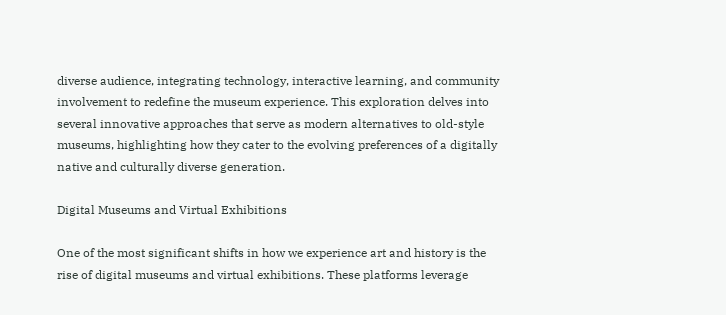diverse audience, integrating technology, interactive learning, and community involvement to redefine the museum experience. This exploration delves into several innovative approaches that serve as modern alternatives to old-style museums, highlighting how they cater to the evolving preferences of a digitally native and culturally diverse generation.

Digital Museums and Virtual Exhibitions

One of the most significant shifts in how we experience art and history is the rise of digital museums and virtual exhibitions. These platforms leverage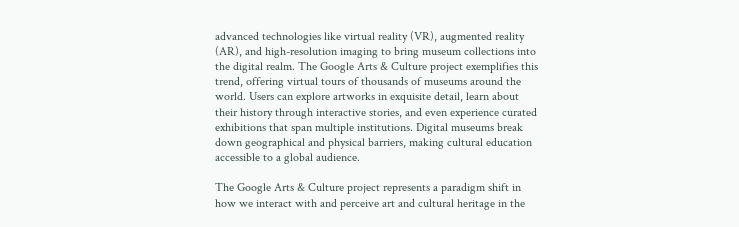advanced technologies like virtual reality (VR), augmented reality (AR), and high-resolution imaging to bring museum collections into the digital realm. The Google Arts & Culture project exemplifies this trend, offering virtual tours of thousands of museums around the world. Users can explore artworks in exquisite detail, learn about their history through interactive stories, and even experience curated exhibitions that span multiple institutions. Digital museums break down geographical and physical barriers, making cultural education accessible to a global audience.

The Google Arts & Culture project represents a paradigm shift in how we interact with and perceive art and cultural heritage in the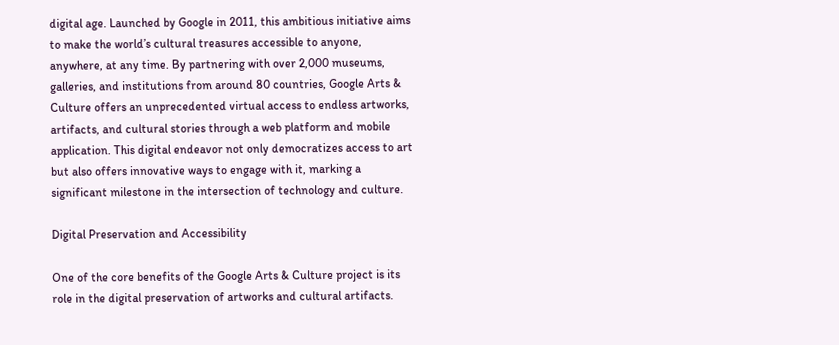digital age. Launched by Google in 2011, this ambitious initiative aims to make the world’s cultural treasures accessible to anyone, anywhere, at any time. By partnering with over 2,000 museums, galleries, and institutions from around 80 countries, Google Arts & Culture offers an unprecedented virtual access to endless artworks, artifacts, and cultural stories through a web platform and mobile application. This digital endeavor not only democratizes access to art but also offers innovative ways to engage with it, marking a significant milestone in the intersection of technology and culture.

Digital Preservation and Accessibility

One of the core benefits of the Google Arts & Culture project is its role in the digital preservation of artworks and cultural artifacts.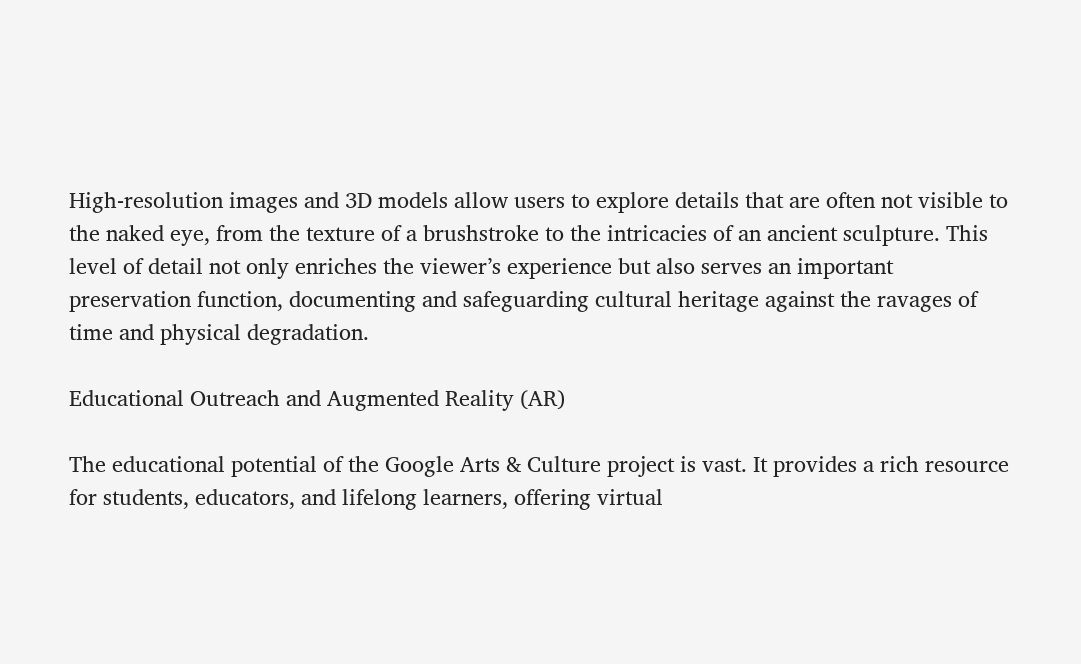High-resolution images and 3D models allow users to explore details that are often not visible to the naked eye, from the texture of a brushstroke to the intricacies of an ancient sculpture. This level of detail not only enriches the viewer’s experience but also serves an important preservation function, documenting and safeguarding cultural heritage against the ravages of time and physical degradation.

Educational Outreach and Augmented Reality (AR)

The educational potential of the Google Arts & Culture project is vast. It provides a rich resource for students, educators, and lifelong learners, offering virtual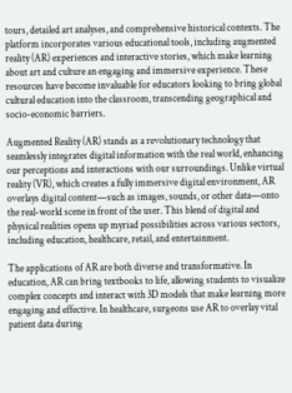tours, detailed art analyses, and comprehensive historical contexts. The platform incorporates various educational tools, including augmented reality (AR) experiences and interactive stories, which make learning about art and culture an engaging and immersive experience. These resources have become invaluable for educators looking to bring global cultural education into the classroom, transcending geographical and socio-economic barriers.

Augmented Reality (AR) stands as a revolutionary technology that seamlessly integrates digital information with the real world, enhancing our perceptions and interactions with our surroundings. Unlike virtual reality (VR), which creates a fully immersive digital environment, AR overlays digital content—such as images, sounds, or other data—onto the real-world scene in front of the user. This blend of digital and physical realities opens up myriad possibilities across various sectors, including education, healthcare, retail, and entertainment.

The applications of AR are both diverse and transformative. In education, AR can bring textbooks to life, allowing students to visualize complex concepts and interact with 3D models that make learning more engaging and effective. In healthcare, surgeons use AR to overlay vital patient data during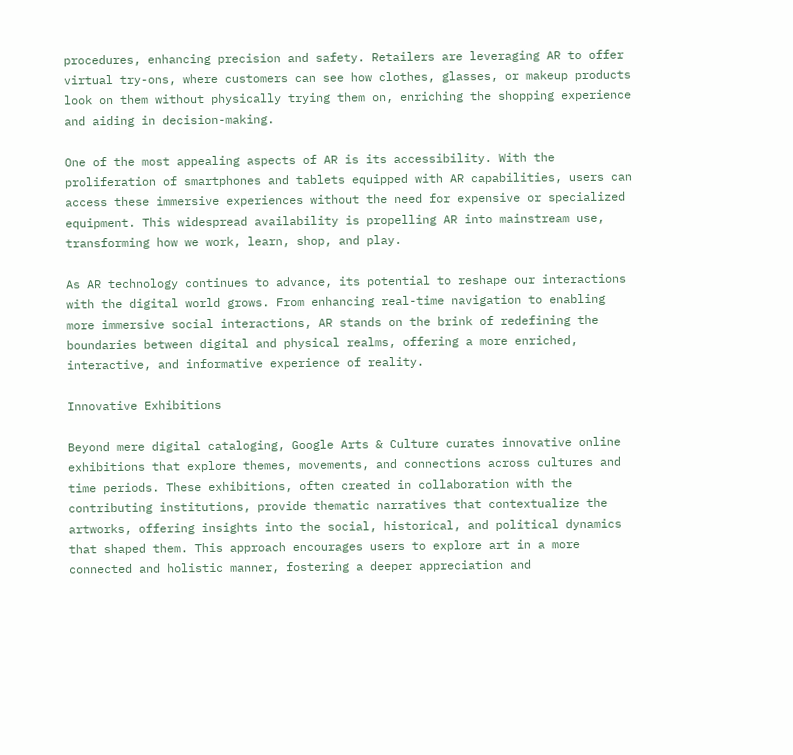procedures, enhancing precision and safety. Retailers are leveraging AR to offer virtual try-ons, where customers can see how clothes, glasses, or makeup products look on them without physically trying them on, enriching the shopping experience and aiding in decision-making.

One of the most appealing aspects of AR is its accessibility. With the proliferation of smartphones and tablets equipped with AR capabilities, users can access these immersive experiences without the need for expensive or specialized equipment. This widespread availability is propelling AR into mainstream use, transforming how we work, learn, shop, and play.

As AR technology continues to advance, its potential to reshape our interactions with the digital world grows. From enhancing real-time navigation to enabling more immersive social interactions, AR stands on the brink of redefining the boundaries between digital and physical realms, offering a more enriched, interactive, and informative experience of reality.

Innovative Exhibitions

Beyond mere digital cataloging, Google Arts & Culture curates innovative online exhibitions that explore themes, movements, and connections across cultures and time periods. These exhibitions, often created in collaboration with the contributing institutions, provide thematic narratives that contextualize the artworks, offering insights into the social, historical, and political dynamics that shaped them. This approach encourages users to explore art in a more connected and holistic manner, fostering a deeper appreciation and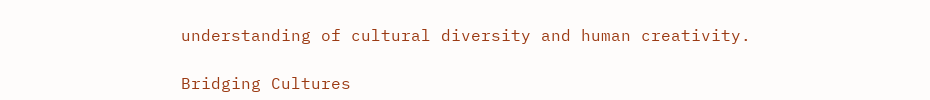understanding of cultural diversity and human creativity.

Bridging Cultures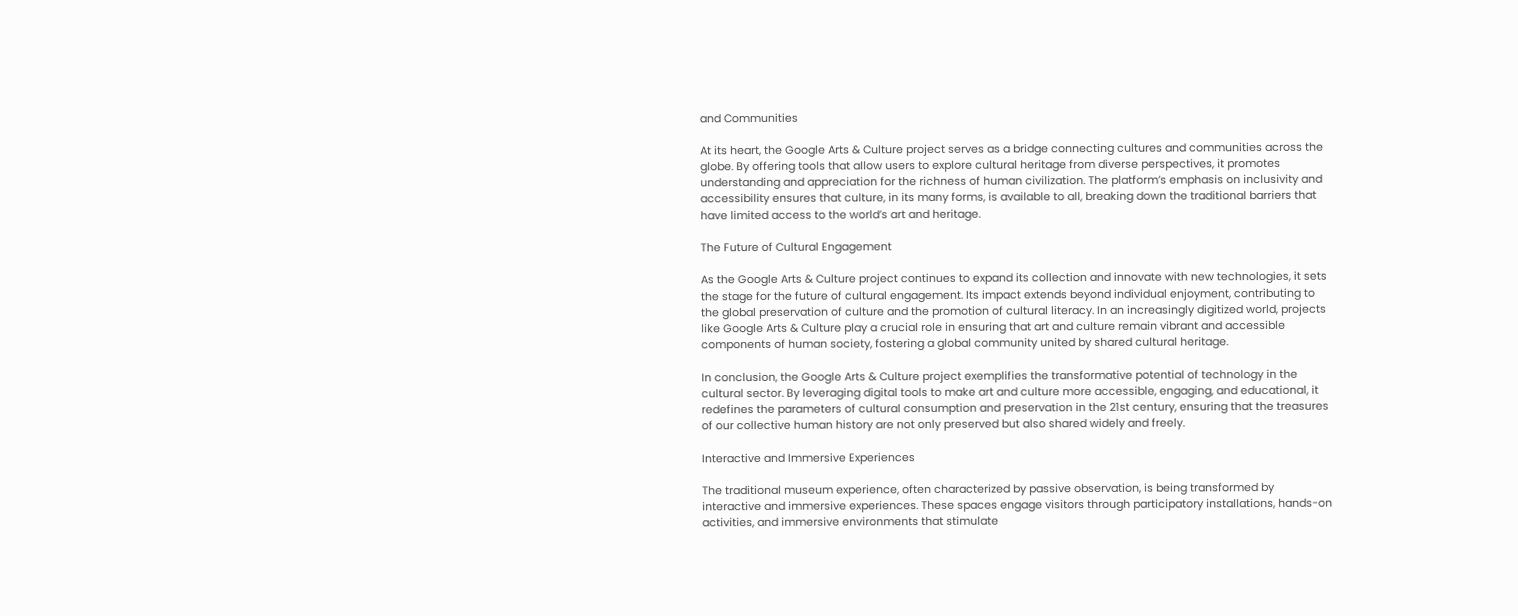and Communities

At its heart, the Google Arts & Culture project serves as a bridge connecting cultures and communities across the globe. By offering tools that allow users to explore cultural heritage from diverse perspectives, it promotes understanding and appreciation for the richness of human civilization. The platform’s emphasis on inclusivity and accessibility ensures that culture, in its many forms, is available to all, breaking down the traditional barriers that have limited access to the world’s art and heritage.

The Future of Cultural Engagement

As the Google Arts & Culture project continues to expand its collection and innovate with new technologies, it sets the stage for the future of cultural engagement. Its impact extends beyond individual enjoyment, contributing to the global preservation of culture and the promotion of cultural literacy. In an increasingly digitized world, projects like Google Arts & Culture play a crucial role in ensuring that art and culture remain vibrant and accessible components of human society, fostering a global community united by shared cultural heritage.

In conclusion, the Google Arts & Culture project exemplifies the transformative potential of technology in the cultural sector. By leveraging digital tools to make art and culture more accessible, engaging, and educational, it redefines the parameters of cultural consumption and preservation in the 21st century, ensuring that the treasures of our collective human history are not only preserved but also shared widely and freely.

Interactive and Immersive Experiences

The traditional museum experience, often characterized by passive observation, is being transformed by interactive and immersive experiences. These spaces engage visitors through participatory installations, hands-on activities, and immersive environments that stimulate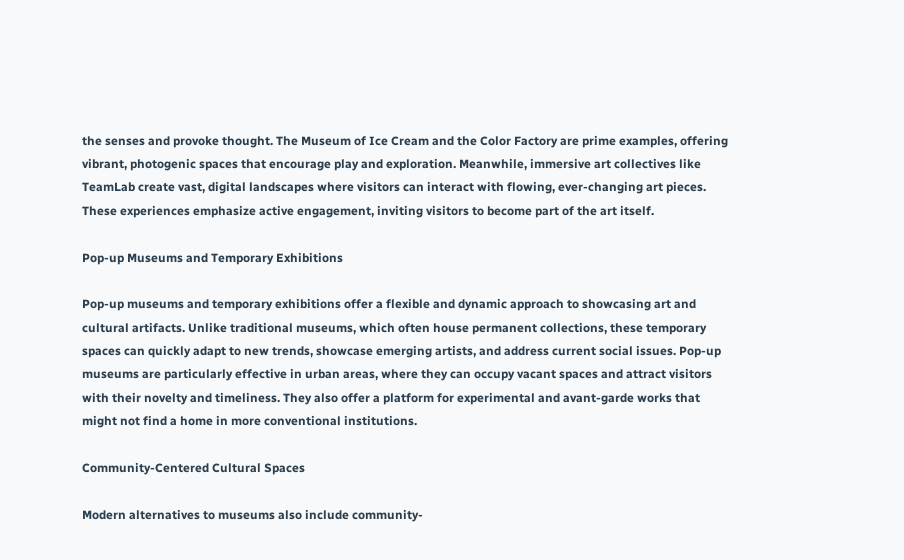the senses and provoke thought. The Museum of Ice Cream and the Color Factory are prime examples, offering vibrant, photogenic spaces that encourage play and exploration. Meanwhile, immersive art collectives like TeamLab create vast, digital landscapes where visitors can interact with flowing, ever-changing art pieces. These experiences emphasize active engagement, inviting visitors to become part of the art itself.

Pop-up Museums and Temporary Exhibitions

Pop-up museums and temporary exhibitions offer a flexible and dynamic approach to showcasing art and cultural artifacts. Unlike traditional museums, which often house permanent collections, these temporary spaces can quickly adapt to new trends, showcase emerging artists, and address current social issues. Pop-up museums are particularly effective in urban areas, where they can occupy vacant spaces and attract visitors with their novelty and timeliness. They also offer a platform for experimental and avant-garde works that might not find a home in more conventional institutions.

Community-Centered Cultural Spaces

Modern alternatives to museums also include community-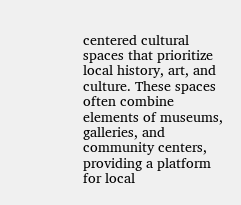centered cultural spaces that prioritize local history, art, and culture. These spaces often combine elements of museums, galleries, and community centers, providing a platform for local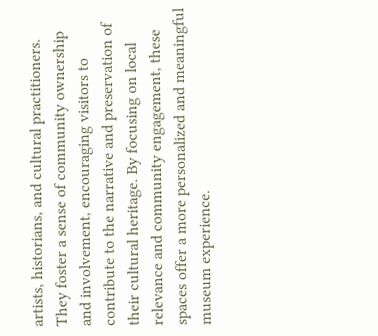artists, historians, and cultural practitioners. They foster a sense of community ownership and involvement, encouraging visitors to contribute to the narrative and preservation of their cultural heritage. By focusing on local relevance and community engagement, these spaces offer a more personalized and meaningful museum experience.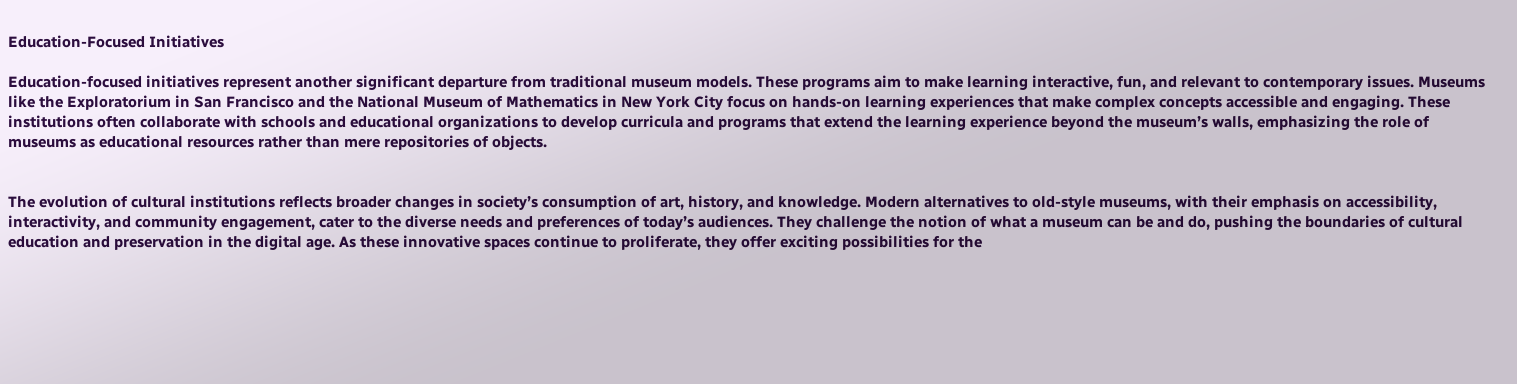Education-Focused Initiatives

Education-focused initiatives represent another significant departure from traditional museum models. These programs aim to make learning interactive, fun, and relevant to contemporary issues. Museums like the Exploratorium in San Francisco and the National Museum of Mathematics in New York City focus on hands-on learning experiences that make complex concepts accessible and engaging. These institutions often collaborate with schools and educational organizations to develop curricula and programs that extend the learning experience beyond the museum’s walls, emphasizing the role of museums as educational resources rather than mere repositories of objects.


The evolution of cultural institutions reflects broader changes in society’s consumption of art, history, and knowledge. Modern alternatives to old-style museums, with their emphasis on accessibility, interactivity, and community engagement, cater to the diverse needs and preferences of today’s audiences. They challenge the notion of what a museum can be and do, pushing the boundaries of cultural education and preservation in the digital age. As these innovative spaces continue to proliferate, they offer exciting possibilities for the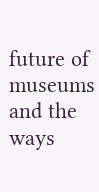future of museums and the ways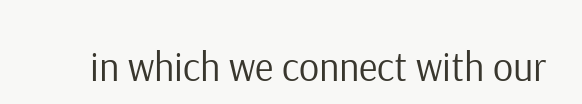in which we connect with our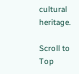cultural heritage.

Scroll to Top